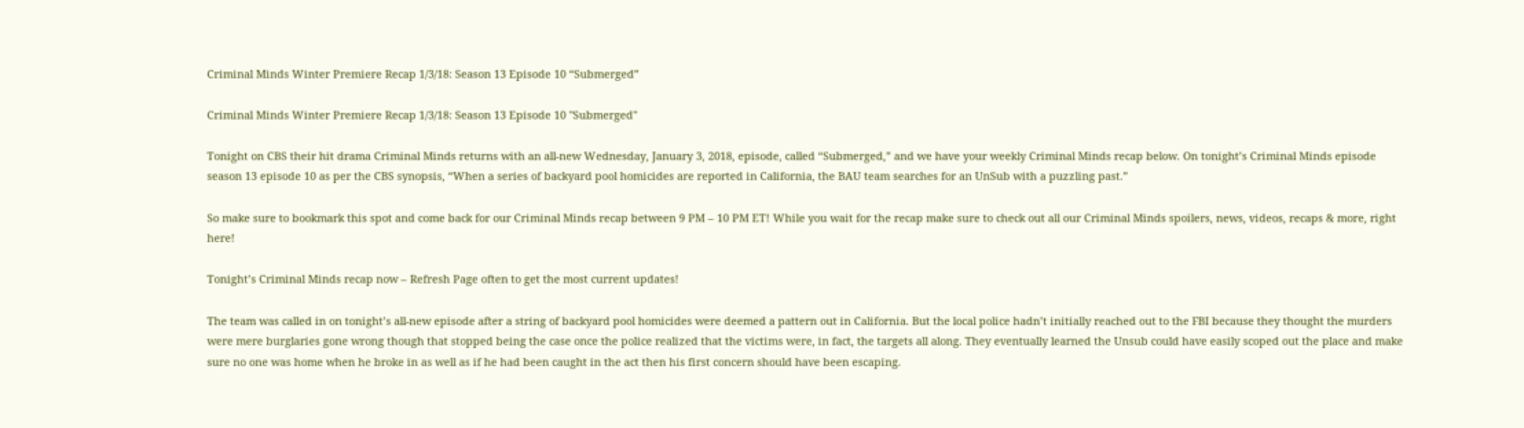Criminal Minds Winter Premiere Recap 1/3/18: Season 13 Episode 10 “Submerged”

Criminal Minds Winter Premiere Recap 1/3/18: Season 13 Episode 10 "Submerged"

Tonight on CBS their hit drama Criminal Minds returns with an all-new Wednesday, January 3, 2018, episode, called “Submerged,” and we have your weekly Criminal Minds recap below. On tonight’s Criminal Minds episode season 13 episode 10 as per the CBS synopsis, “When a series of backyard pool homicides are reported in California, the BAU team searches for an UnSub with a puzzling past.”

So make sure to bookmark this spot and come back for our Criminal Minds recap between 9 PM – 10 PM ET! While you wait for the recap make sure to check out all our Criminal Minds spoilers, news, videos, recaps & more, right here!

Tonight’s Criminal Minds recap now – Refresh Page often to get the most current updates!

The team was called in on tonight’s all-new episode after a string of backyard pool homicides were deemed a pattern out in California. But the local police hadn’t initially reached out to the FBI because they thought the murders were mere burglaries gone wrong though that stopped being the case once the police realized that the victims were, in fact, the targets all along. They eventually learned the Unsub could have easily scoped out the place and make sure no one was home when he broke in as well as if he had been caught in the act then his first concern should have been escaping.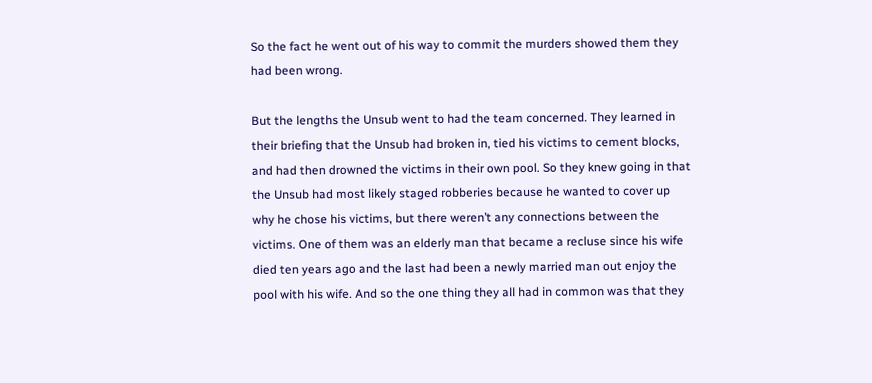So the fact he went out of his way to commit the murders showed them they had been wrong.

But the lengths the Unsub went to had the team concerned. They learned in their briefing that the Unsub had broken in, tied his victims to cement blocks, and had then drowned the victims in their own pool. So they knew going in that the Unsub had most likely staged robberies because he wanted to cover up why he chose his victims, but there weren’t any connections between the victims. One of them was an elderly man that became a recluse since his wife died ten years ago and the last had been a newly married man out enjoy the pool with his wife. And so the one thing they all had in common was that they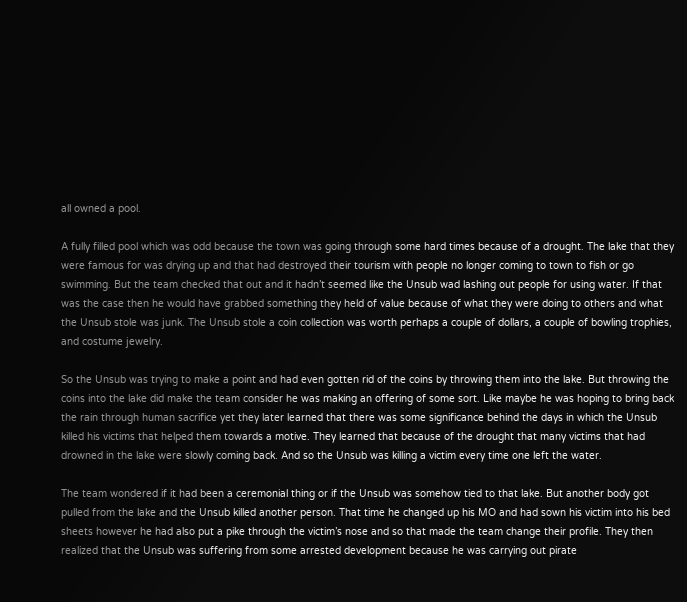all owned a pool.

A fully filled pool which was odd because the town was going through some hard times because of a drought. The lake that they were famous for was drying up and that had destroyed their tourism with people no longer coming to town to fish or go swimming. But the team checked that out and it hadn’t seemed like the Unsub wad lashing out people for using water. If that was the case then he would have grabbed something they held of value because of what they were doing to others and what the Unsub stole was junk. The Unsub stole a coin collection was worth perhaps a couple of dollars, a couple of bowling trophies, and costume jewelry.

So the Unsub was trying to make a point and had even gotten rid of the coins by throwing them into the lake. But throwing the coins into the lake did make the team consider he was making an offering of some sort. Like maybe he was hoping to bring back the rain through human sacrifice yet they later learned that there was some significance behind the days in which the Unsub killed his victims that helped them towards a motive. They learned that because of the drought that many victims that had drowned in the lake were slowly coming back. And so the Unsub was killing a victim every time one left the water.

The team wondered if it had been a ceremonial thing or if the Unsub was somehow tied to that lake. But another body got pulled from the lake and the Unsub killed another person. That time he changed up his MO and had sown his victim into his bed sheets however he had also put a pike through the victim’s nose and so that made the team change their profile. They then realized that the Unsub was suffering from some arrested development because he was carrying out pirate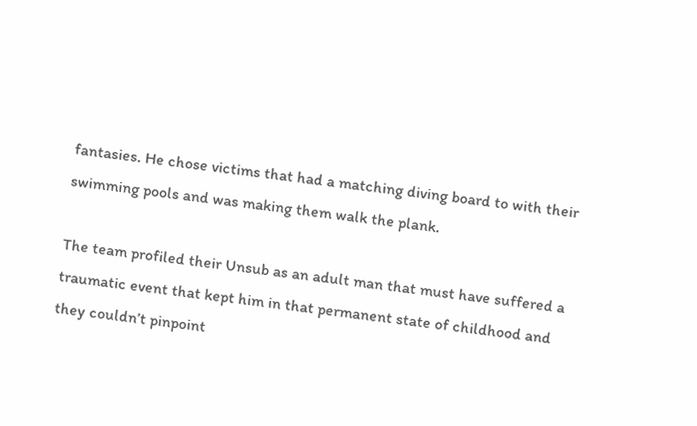fantasies. He chose victims that had a matching diving board to with their swimming pools and was making them walk the plank.

The team profiled their Unsub as an adult man that must have suffered a traumatic event that kept him in that permanent state of childhood and they couldn’t pinpoint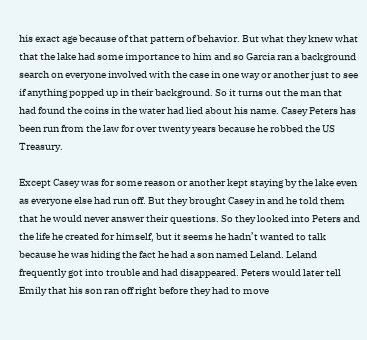his exact age because of that pattern of behavior. But what they knew what that the lake had some importance to him and so Garcia ran a background search on everyone involved with the case in one way or another just to see if anything popped up in their background. So it turns out the man that had found the coins in the water had lied about his name. Casey Peters has been run from the law for over twenty years because he robbed the US Treasury.

Except Casey was for some reason or another kept staying by the lake even as everyone else had run off. But they brought Casey in and he told them that he would never answer their questions. So they looked into Peters and the life he created for himself, but it seems he hadn’t wanted to talk because he was hiding the fact he had a son named Leland. Leland frequently got into trouble and had disappeared. Peters would later tell Emily that his son ran off right before they had to move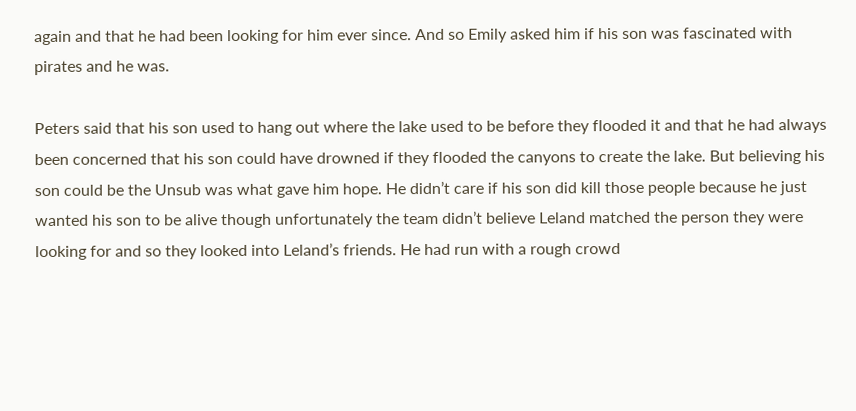again and that he had been looking for him ever since. And so Emily asked him if his son was fascinated with pirates and he was.

Peters said that his son used to hang out where the lake used to be before they flooded it and that he had always been concerned that his son could have drowned if they flooded the canyons to create the lake. But believing his son could be the Unsub was what gave him hope. He didn’t care if his son did kill those people because he just wanted his son to be alive though unfortunately the team didn’t believe Leland matched the person they were looking for and so they looked into Leland’s friends. He had run with a rough crowd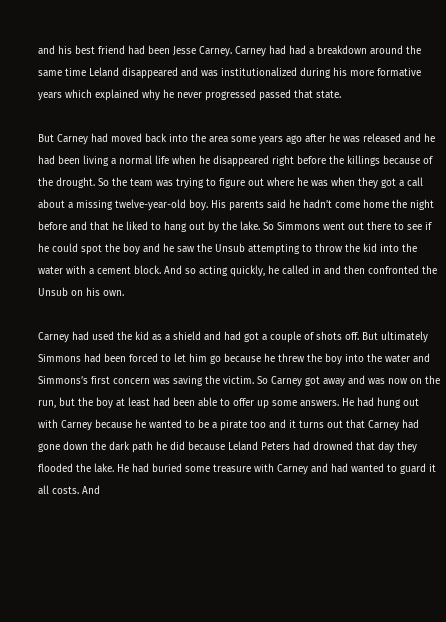and his best friend had been Jesse Carney. Carney had had a breakdown around the same time Leland disappeared and was institutionalized during his more formative years which explained why he never progressed passed that state.

But Carney had moved back into the area some years ago after he was released and he had been living a normal life when he disappeared right before the killings because of the drought. So the team was trying to figure out where he was when they got a call about a missing twelve-year-old boy. His parents said he hadn’t come home the night before and that he liked to hang out by the lake. So Simmons went out there to see if he could spot the boy and he saw the Unsub attempting to throw the kid into the water with a cement block. And so acting quickly, he called in and then confronted the Unsub on his own.

Carney had used the kid as a shield and had got a couple of shots off. But ultimately Simmons had been forced to let him go because he threw the boy into the water and Simmons’s first concern was saving the victim. So Carney got away and was now on the run, but the boy at least had been able to offer up some answers. He had hung out with Carney because he wanted to be a pirate too and it turns out that Carney had gone down the dark path he did because Leland Peters had drowned that day they flooded the lake. He had buried some treasure with Carney and had wanted to guard it all costs. And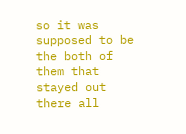so it was supposed to be the both of them that stayed out there all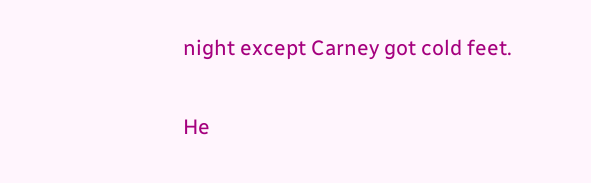night except Carney got cold feet.

He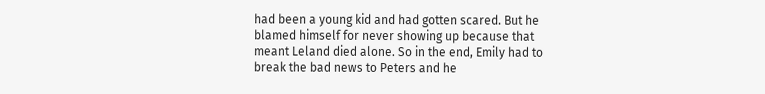had been a young kid and had gotten scared. But he blamed himself for never showing up because that meant Leland died alone. So in the end, Emily had to break the bad news to Peters and he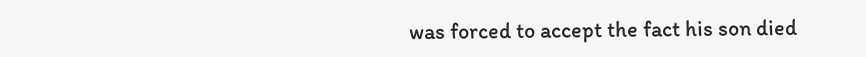was forced to accept the fact his son died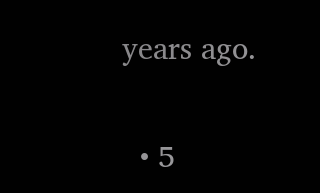years ago.


  • 5